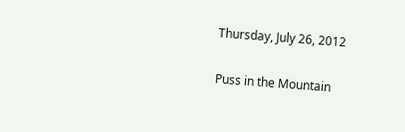Thursday, July 26, 2012

Puss in the Mountain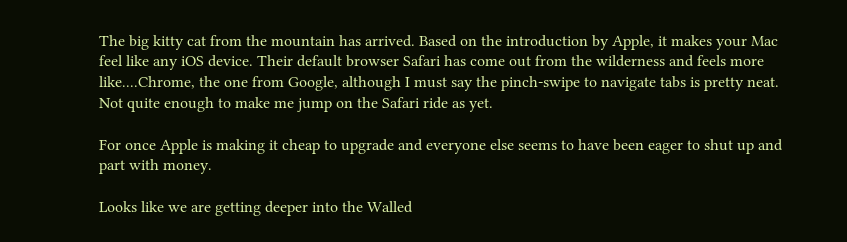The big kitty cat from the mountain has arrived. Based on the introduction by Apple, it makes your Mac feel like any iOS device. Their default browser Safari has come out from the wilderness and feels more like....Chrome, the one from Google, although I must say the pinch-swipe to navigate tabs is pretty neat. Not quite enough to make me jump on the Safari ride as yet.

For once Apple is making it cheap to upgrade and everyone else seems to have been eager to shut up and part with money.

Looks like we are getting deeper into the Walled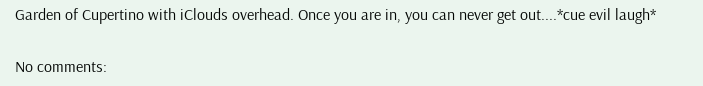Garden of Cupertino with iClouds overhead. Once you are in, you can never get out....*cue evil laugh*

No comments: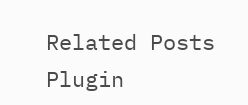Related Posts Plugin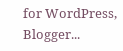for WordPress, Blogger...